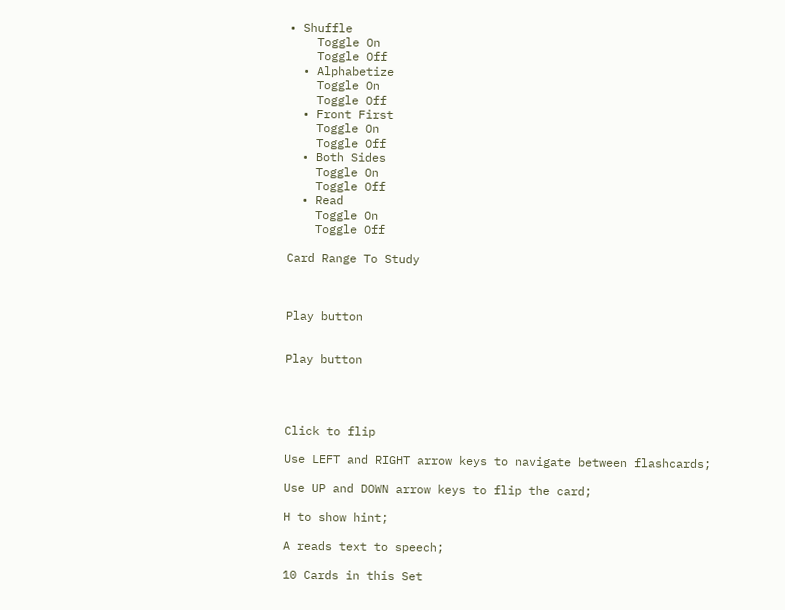• Shuffle
    Toggle On
    Toggle Off
  • Alphabetize
    Toggle On
    Toggle Off
  • Front First
    Toggle On
    Toggle Off
  • Both Sides
    Toggle On
    Toggle Off
  • Read
    Toggle On
    Toggle Off

Card Range To Study



Play button


Play button




Click to flip

Use LEFT and RIGHT arrow keys to navigate between flashcards;

Use UP and DOWN arrow keys to flip the card;

H to show hint;

A reads text to speech;

10 Cards in this Set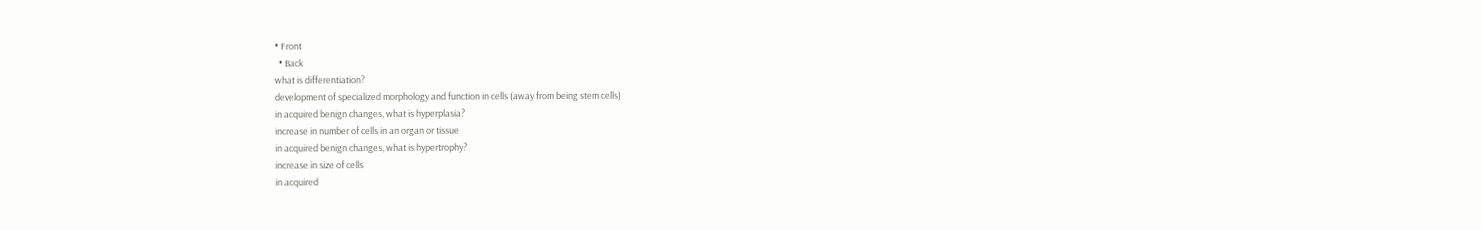• Front
  • Back
what is differentiation?
development of specialized morphology and function in cells (away from being stem cells)
in acquired benign changes, what is hyperplasia?
increase in number of cells in an organ or tissue
in acquired benign changes, what is hypertrophy?
increase in size of cells
in acquired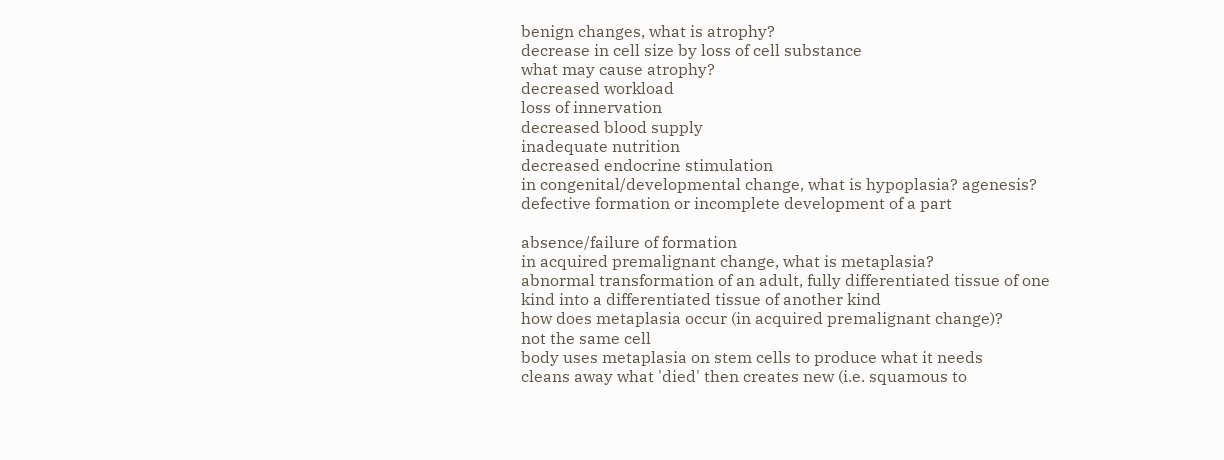benign changes, what is atrophy?
decrease in cell size by loss of cell substance
what may cause atrophy?
decreased workload
loss of innervation
decreased blood supply
inadequate nutrition
decreased endocrine stimulation
in congenital/developmental change, what is hypoplasia? agenesis?
defective formation or incomplete development of a part

absence/failure of formation
in acquired premalignant change, what is metaplasia?
abnormal transformation of an adult, fully differentiated tissue of one kind into a differentiated tissue of another kind
how does metaplasia occur (in acquired premalignant change)?
not the same cell
body uses metaplasia on stem cells to produce what it needs
cleans away what 'died' then creates new (i.e. squamous to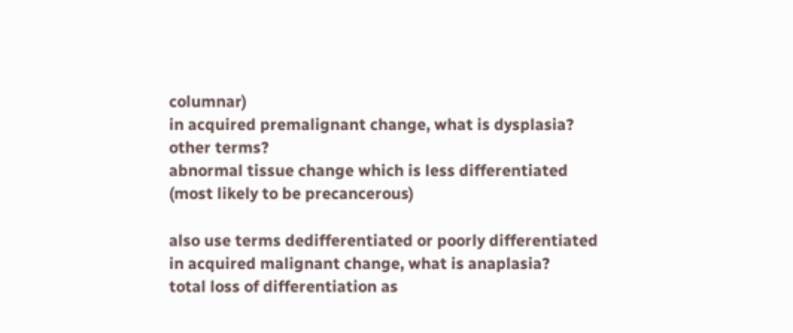columnar)
in acquired premalignant change, what is dysplasia? other terms?
abnormal tissue change which is less differentiated (most likely to be precancerous)

also use terms dedifferentiated or poorly differentiated
in acquired malignant change, what is anaplasia?
total loss of differentiation as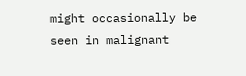might occasionally be seen in malignant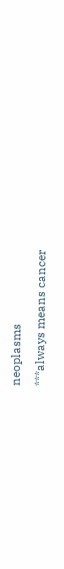neoplasms
***always means cancer